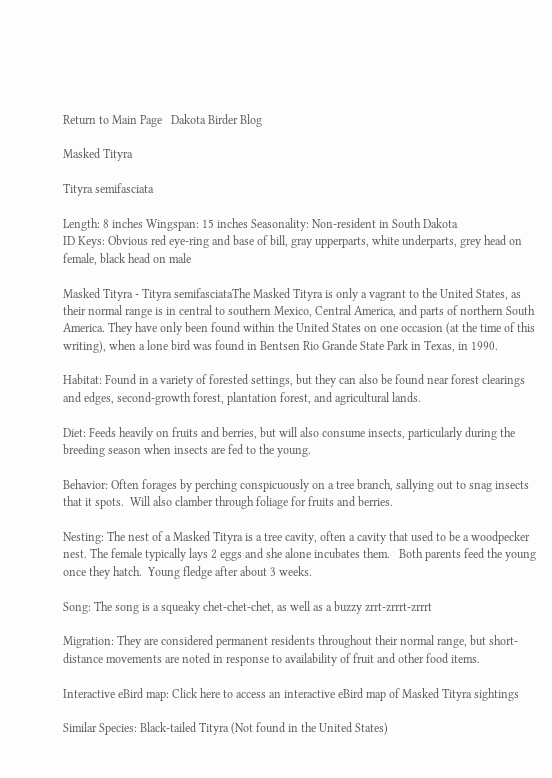Return to Main Page   Dakota Birder Blog

Masked Tityra

Tityra semifasciata

Length: 8 inches Wingspan: 15 inches Seasonality: Non-resident in South Dakota
ID Keys: Obvious red eye-ring and base of bill, gray upperparts, white underparts, grey head on female, black head on male

Masked Tityra - Tityra semifasciataThe Masked Tityra is only a vagrant to the United States, as their normal range is in central to southern Mexico, Central America, and parts of northern South America. They have only been found within the United States on one occasion (at the time of this writing), when a lone bird was found in Bentsen Rio Grande State Park in Texas, in 1990.

Habitat: Found in a variety of forested settings, but they can also be found near forest clearings and edges, second-growth forest, plantation forest, and agricultural lands.

Diet: Feeds heavily on fruits and berries, but will also consume insects, particularly during the breeding season when insects are fed to the young.

Behavior: Often forages by perching conspicuously on a tree branch, sallying out to snag insects that it spots.  Will also clamber through foliage for fruits and berries.

Nesting: The nest of a Masked Tityra is a tree cavity, often a cavity that used to be a woodpecker nest. The female typically lays 2 eggs and she alone incubates them.   Both parents feed the young once they hatch.  Young fledge after about 3 weeks.

Song: The song is a squeaky chet-chet-chet, as well as a buzzy zrrt-zrrrt-zrrrt

Migration: They are considered permanent residents throughout their normal range, but short-distance movements are noted in response to availability of fruit and other food items.

Interactive eBird map: Click here to access an interactive eBird map of Masked Tityra sightings

Similar Species: Black-tailed Tityra (Not found in the United States)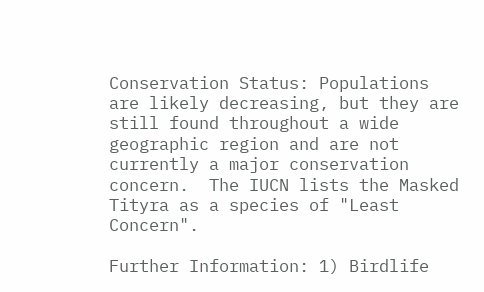Conservation Status: Populations are likely decreasing, but they are still found throughout a wide geographic region and are not currently a major conservation concern.  The IUCN lists the Masked Tityra as a species of "Least Concern".

Further Information: 1) Birdlife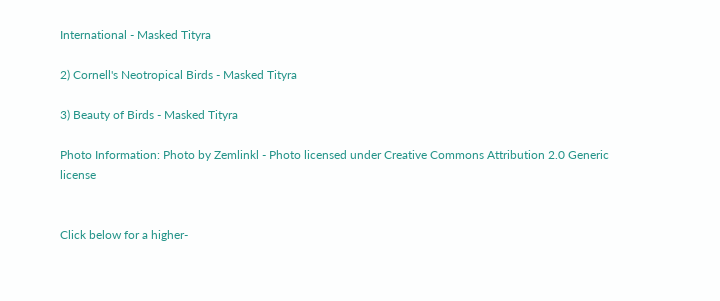International - Masked Tityra

2) Cornell's Neotropical Birds - Masked Tityra

3) Beauty of Birds - Masked Tityra

Photo Information: Photo by Zemlinkl - Photo licensed under Creative Commons Attribution 2.0 Generic license


Click below for a higher-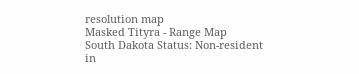resolution map
Masked Tityra - Range Map
South Dakota Status: Non-resident in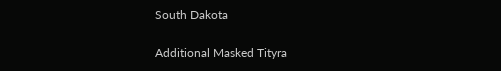South Dakota

Additional Masked Tityra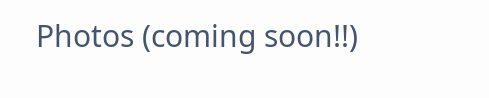Photos (coming soon!!)